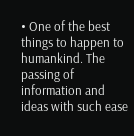• One of the best things to happen to humankind. The passing of information and ideas with such ease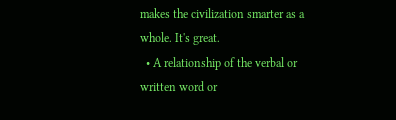makes the civilization smarter as a whole. It's great.
  • A relationship of the verbal or written word or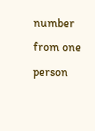number from one person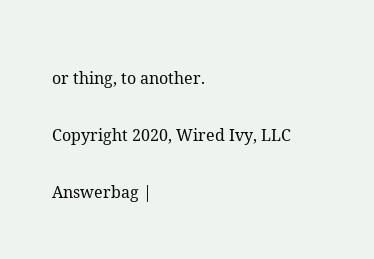or thing, to another.

Copyright 2020, Wired Ivy, LLC

Answerbag |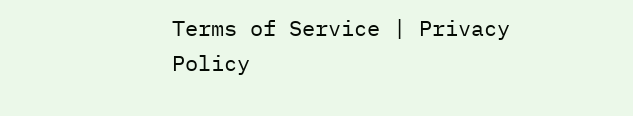Terms of Service | Privacy Policy